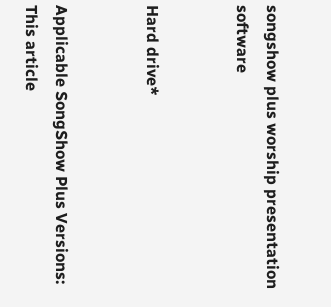songshow plus worship presentation software


Hard drive*


Applicable SongShow Plus Versions:
This article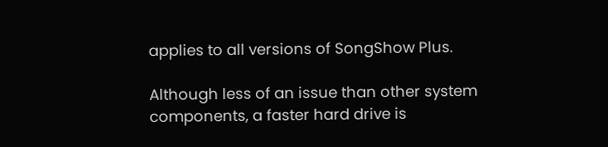applies to all versions of SongShow Plus.

Although less of an issue than other system components, a faster hard drive is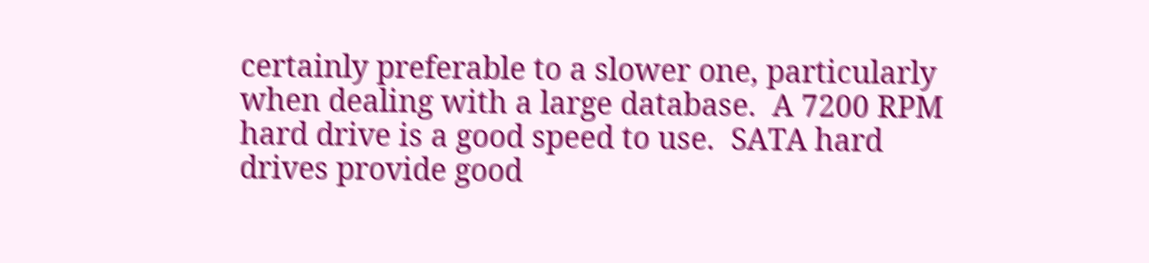certainly preferable to a slower one, particularly when dealing with a large database.  A 7200 RPM hard drive is a good speed to use.  SATA hard drives provide good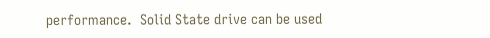performance.  Solid State drive can be used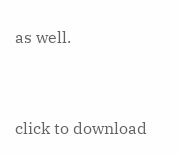as well.


click to download